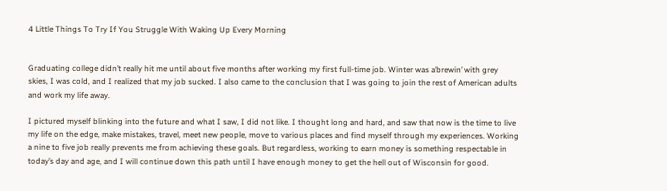4 Little Things To Try If You Struggle With Waking Up Every Morning


Graduating college didn’t really hit me until about five months after working my first full-time job. Winter was a’brewin’ with grey skies, I was cold, and I realized that my job sucked. I also came to the conclusion that I was going to join the rest of American adults and work my life away.

I pictured myself blinking into the future and what I saw, I did not like. I thought long and hard, and saw that now is the time to live my life on the edge, make mistakes, travel, meet new people, move to various places and find myself through my experiences. Working a nine to five job really prevents me from achieving these goals. But regardless, working to earn money is something respectable in today’s day and age, and I will continue down this path until I have enough money to get the hell out of Wisconsin for good.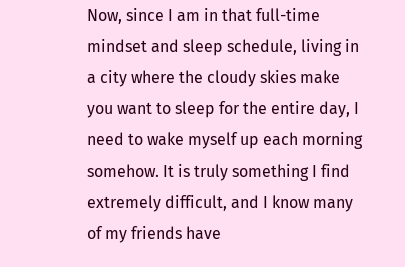Now, since I am in that full-time mindset and sleep schedule, living in a city where the cloudy skies make you want to sleep for the entire day, I need to wake myself up each morning somehow. It is truly something I find extremely difficult, and I know many of my friends have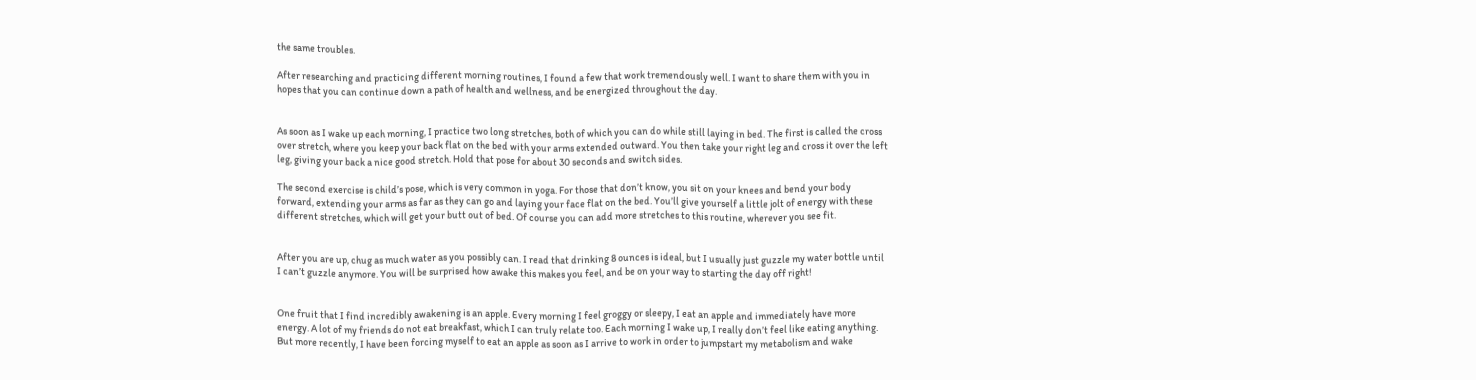the same troubles.

After researching and practicing different morning routines, I found a few that work tremendously well. I want to share them with you in hopes that you can continue down a path of health and wellness, and be energized throughout the day.


As soon as I wake up each morning, I practice two long stretches, both of which you can do while still laying in bed. The first is called the cross over stretch, where you keep your back flat on the bed with your arms extended outward. You then take your right leg and cross it over the left leg, giving your back a nice good stretch. Hold that pose for about 30 seconds and switch sides.

The second exercise is child’s pose, which is very common in yoga. For those that don’t know, you sit on your knees and bend your body forward, extending your arms as far as they can go and laying your face flat on the bed. You’ll give yourself a little jolt of energy with these different stretches, which will get your butt out of bed. Of course you can add more stretches to this routine, wherever you see fit.


After you are up, chug as much water as you possibly can. I read that drinking 8 ounces is ideal, but I usually just guzzle my water bottle until I can’t guzzle anymore. You will be surprised how awake this makes you feel, and be on your way to starting the day off right!


One fruit that I find incredibly awakening is an apple. Every morning I feel groggy or sleepy, I eat an apple and immediately have more energy. A lot of my friends do not eat breakfast, which I can truly relate too. Each morning I wake up, I really don’t feel like eating anything. But more recently, I have been forcing myself to eat an apple as soon as I arrive to work in order to jumpstart my metabolism and wake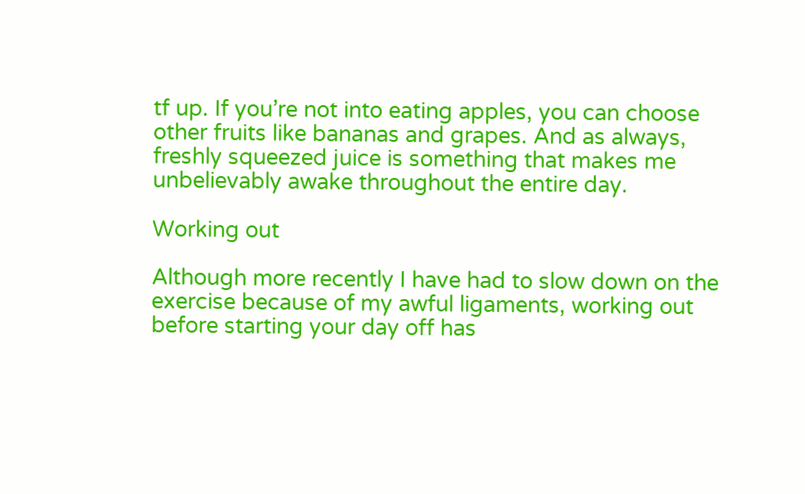tf up. If you’re not into eating apples, you can choose other fruits like bananas and grapes. And as always, freshly squeezed juice is something that makes me unbelievably awake throughout the entire day.

Working out

Although more recently I have had to slow down on the exercise because of my awful ligaments, working out before starting your day off has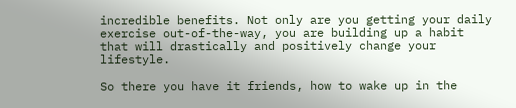incredible benefits. Not only are you getting your daily exercise out-of-the-way, you are building up a habit that will drastically and positively change your lifestyle.

So there you have it friends, how to wake up in the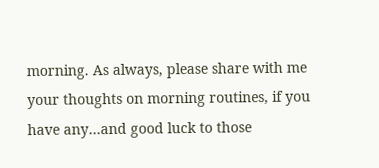morning. As always, please share with me your thoughts on morning routines, if you have any…and good luck to those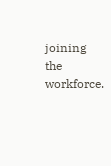joining the workforce.